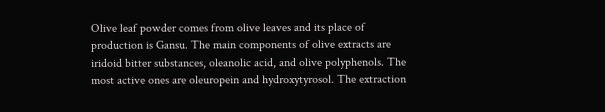Olive leaf powder comes from olive leaves and its place of production is Gansu. The main components of olive extracts are iridoid bitter substances, oleanolic acid, and olive polyphenols. The most active ones are oleuropein and hydroxytyrosol. The extraction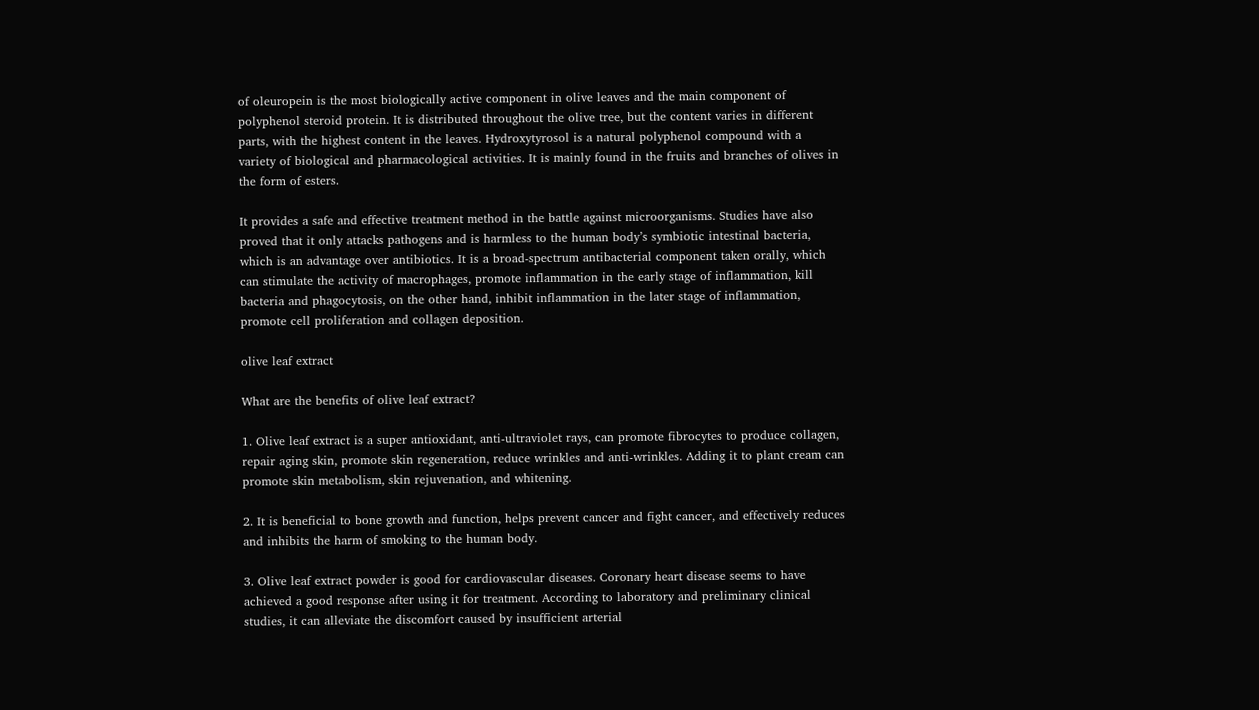of oleuropein is the most biologically active component in olive leaves and the main component of polyphenol steroid protein. It is distributed throughout the olive tree, but the content varies in different parts, with the highest content in the leaves. Hydroxytyrosol is a natural polyphenol compound with a variety of biological and pharmacological activities. It is mainly found in the fruits and branches of olives in the form of esters.

It provides a safe and effective treatment method in the battle against microorganisms. Studies have also proved that it only attacks pathogens and is harmless to the human body’s symbiotic intestinal bacteria, which is an advantage over antibiotics. It is a broad-spectrum antibacterial component taken orally, which can stimulate the activity of macrophages, promote inflammation in the early stage of inflammation, kill bacteria and phagocytosis, on the other hand, inhibit inflammation in the later stage of inflammation, promote cell proliferation and collagen deposition.

olive leaf extract

What are the benefits of olive leaf extract?

1. Olive leaf extract is a super antioxidant, anti-ultraviolet rays, can promote fibrocytes to produce collagen, repair aging skin, promote skin regeneration, reduce wrinkles and anti-wrinkles. Adding it to plant cream can promote skin metabolism, skin rejuvenation, and whitening.

2. It is beneficial to bone growth and function, helps prevent cancer and fight cancer, and effectively reduces and inhibits the harm of smoking to the human body.

3. Olive leaf extract powder is good for cardiovascular diseases. Coronary heart disease seems to have achieved a good response after using it for treatment. According to laboratory and preliminary clinical studies, it can alleviate the discomfort caused by insufficient arterial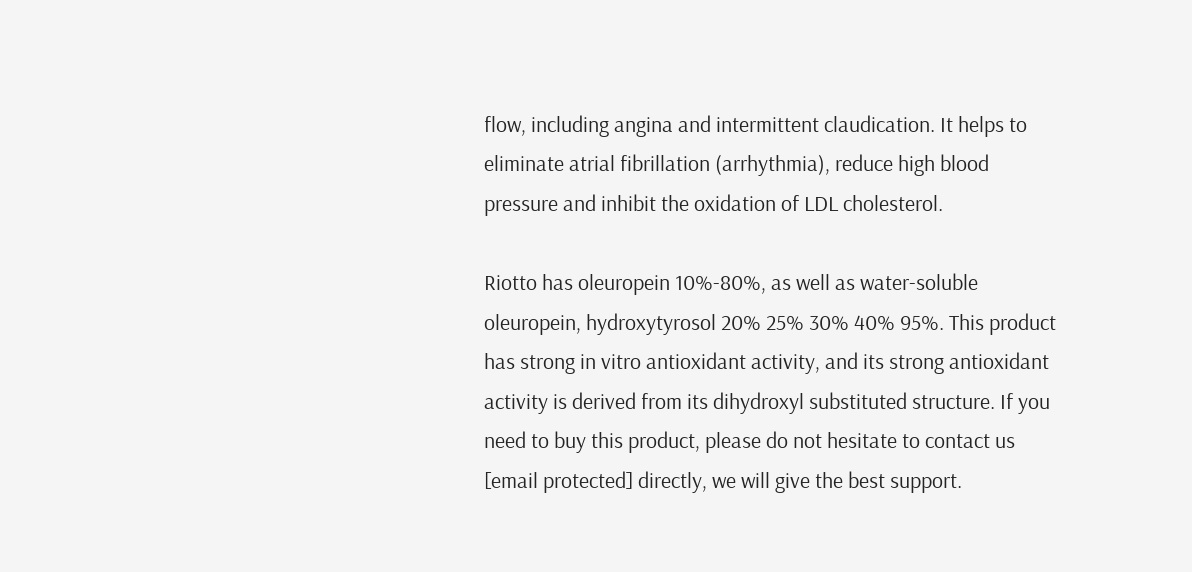flow, including angina and intermittent claudication. It helps to eliminate atrial fibrillation (arrhythmia), reduce high blood pressure and inhibit the oxidation of LDL cholesterol.

Riotto has oleuropein 10%-80%, as well as water-soluble oleuropein, hydroxytyrosol 20% 25% 30% 40% 95%. This product has strong in vitro antioxidant activity, and its strong antioxidant activity is derived from its dihydroxyl substituted structure. If you need to buy this product, please do not hesitate to contact us [email protected] directly, we will give the best support.